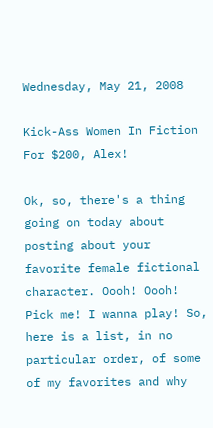Wednesday, May 21, 2008

Kick-Ass Women In Fiction For $200, Alex!

Ok, so, there's a thing going on today about posting about your favorite female fictional character. Oooh! Oooh! Pick me! I wanna play! So, here is a list, in no particular order, of some of my favorites and why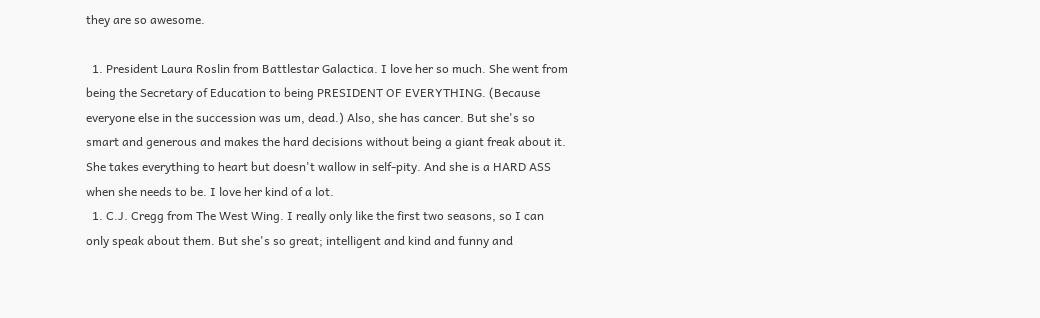they are so awesome.

  1. President Laura Roslin from Battlestar Galactica. I love her so much. She went from being the Secretary of Education to being PRESIDENT OF EVERYTHING. (Because everyone else in the succession was um, dead.) Also, she has cancer. But she's so smart and generous and makes the hard decisions without being a giant freak about it. She takes everything to heart but doesn't wallow in self-pity. And she is a HARD ASS when she needs to be. I love her kind of a lot.
  1. C.J. Cregg from The West Wing. I really only like the first two seasons, so I can only speak about them. But she's so great; intelligent and kind and funny and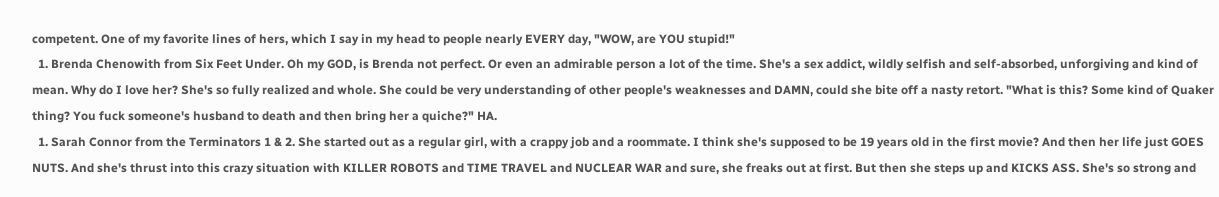competent. One of my favorite lines of hers, which I say in my head to people nearly EVERY day, "WOW, are YOU stupid!"
  1. Brenda Chenowith from Six Feet Under. Oh my GOD, is Brenda not perfect. Or even an admirable person a lot of the time. She's a sex addict, wildly selfish and self-absorbed, unforgiving and kind of mean. Why do I love her? She's so fully realized and whole. She could be very understanding of other people's weaknesses and DAMN, could she bite off a nasty retort. "What is this? Some kind of Quaker thing? You fuck someone's husband to death and then bring her a quiche?" HA.
  1. Sarah Connor from the Terminators 1 & 2. She started out as a regular girl, with a crappy job and a roommate. I think she's supposed to be 19 years old in the first movie? And then her life just GOES NUTS. And she's thrust into this crazy situation with KILLER ROBOTS and TIME TRAVEL and NUCLEAR WAR and sure, she freaks out at first. But then she steps up and KICKS ASS. She's so strong and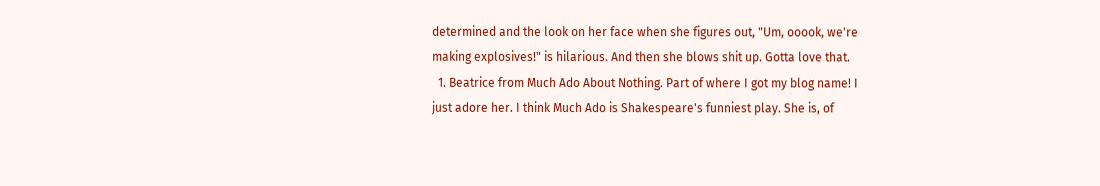determined and the look on her face when she figures out, "Um, ooook, we're making explosives!" is hilarious. And then she blows shit up. Gotta love that.
  1. Beatrice from Much Ado About Nothing. Part of where I got my blog name! I just adore her. I think Much Ado is Shakespeare's funniest play. She is, of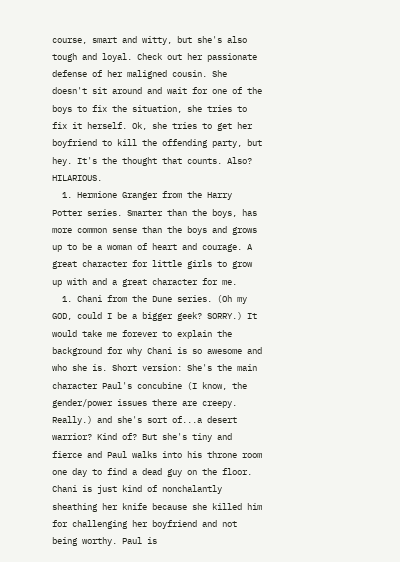course, smart and witty, but she's also tough and loyal. Check out her passionate defense of her maligned cousin. She doesn't sit around and wait for one of the boys to fix the situation, she tries to fix it herself. Ok, she tries to get her boyfriend to kill the offending party, but hey. It's the thought that counts. Also? HILARIOUS.
  1. Hermione Granger from the Harry Potter series. Smarter than the boys, has more common sense than the boys and grows up to be a woman of heart and courage. A great character for little girls to grow up with and a great character for me.
  1. Chani from the Dune series. (Oh my GOD, could I be a bigger geek? SORRY.) It would take me forever to explain the background for why Chani is so awesome and who she is. Short version: She's the main character Paul's concubine (I know, the gender/power issues there are creepy. Really.) and she's sort of...a desert warrior? Kind of? But she's tiny and fierce and Paul walks into his throne room one day to find a dead guy on the floor. Chani is just kind of nonchalantly sheathing her knife because she killed him for challenging her boyfriend and not being worthy. Paul is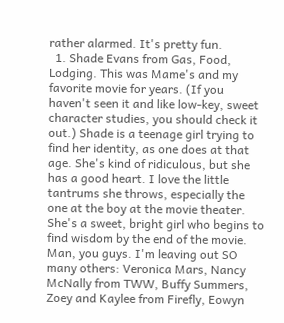rather alarmed. It's pretty fun.
  1. Shade Evans from Gas, Food, Lodging. This was Mame's and my favorite movie for years. (If you haven't seen it and like low-key, sweet character studies, you should check it out.) Shade is a teenage girl trying to find her identity, as one does at that age. She's kind of ridiculous, but she has a good heart. I love the little tantrums she throws, especially the one at the boy at the movie theater. She's a sweet, bright girl who begins to find wisdom by the end of the movie.
Man, you guys. I'm leaving out SO many others: Veronica Mars, Nancy McNally from TWW, Buffy Summers, Zoey and Kaylee from Firefly, Eowyn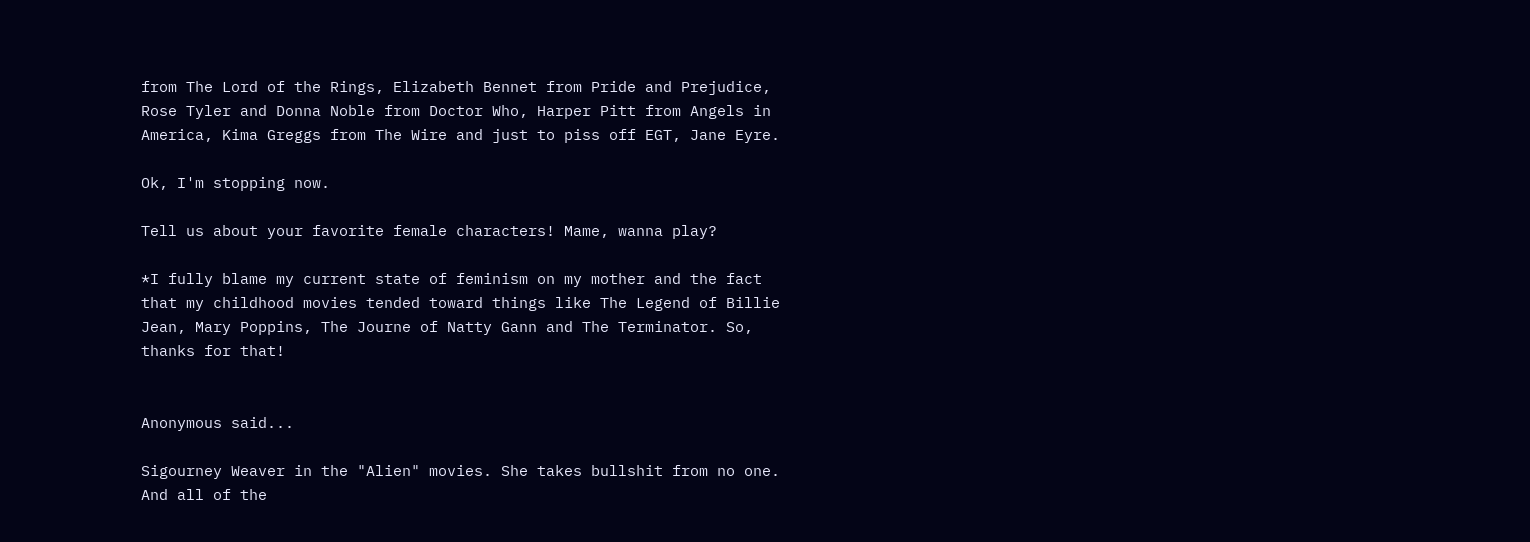from The Lord of the Rings, Elizabeth Bennet from Pride and Prejudice, Rose Tyler and Donna Noble from Doctor Who, Harper Pitt from Angels in America, Kima Greggs from The Wire and just to piss off EGT, Jane Eyre.

Ok, I'm stopping now.

Tell us about your favorite female characters! Mame, wanna play?

*I fully blame my current state of feminism on my mother and the fact that my childhood movies tended toward things like The Legend of Billie Jean, Mary Poppins, The Journe of Natty Gann and The Terminator. So, thanks for that!


Anonymous said...

Sigourney Weaver in the "Alien" movies. She takes bullshit from no one.
And all of the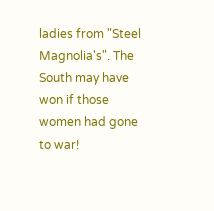ladies from "Steel Magnolia's". The South may have won if those women had gone to war!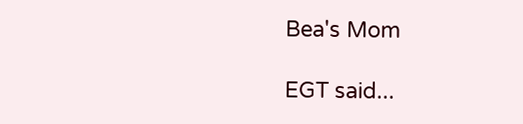Bea's Mom

EGT said...